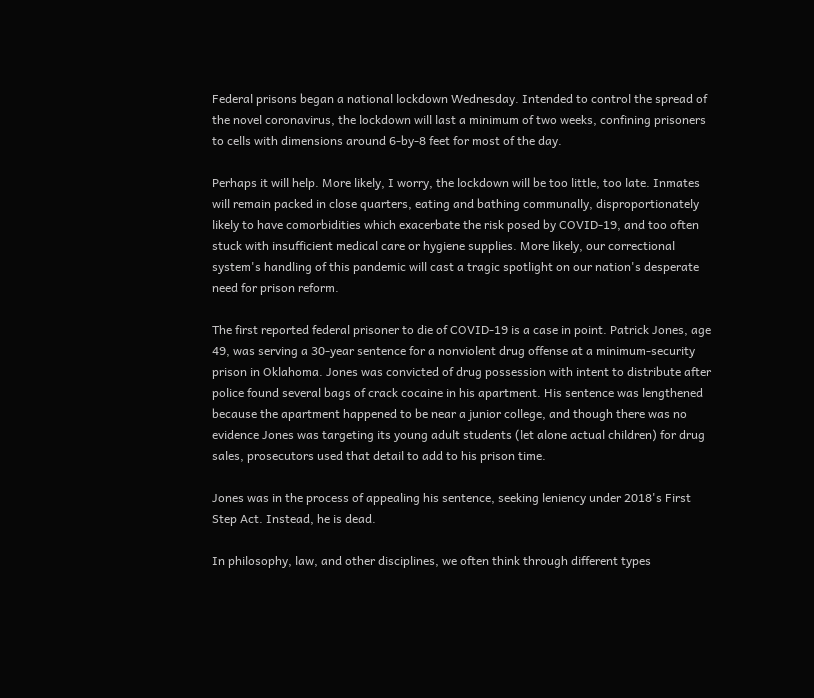Federal prisons began a national lockdown Wednesday. Intended to control the spread of the novel coronavirus, the lockdown will last a minimum of two weeks, confining prisoners to cells with dimensions around 6-by-8 feet for most of the day.

Perhaps it will help. More likely, I worry, the lockdown will be too little, too late. Inmates will remain packed in close quarters, eating and bathing communally, disproportionately likely to have comorbidities which exacerbate the risk posed by COVID-19, and too often stuck with insufficient medical care or hygiene supplies. More likely, our correctional system's handling of this pandemic will cast a tragic spotlight on our nation's desperate need for prison reform.

The first reported federal prisoner to die of COVID-19 is a case in point. Patrick Jones, age 49, was serving a 30-year sentence for a nonviolent drug offense at a minimum-security prison in Oklahoma. Jones was convicted of drug possession with intent to distribute after police found several bags of crack cocaine in his apartment. His sentence was lengthened because the apartment happened to be near a junior college, and though there was no evidence Jones was targeting its young adult students (let alone actual children) for drug sales, prosecutors used that detail to add to his prison time.

Jones was in the process of appealing his sentence, seeking leniency under 2018's First Step Act. Instead, he is dead.

In philosophy, law, and other disciplines, we often think through different types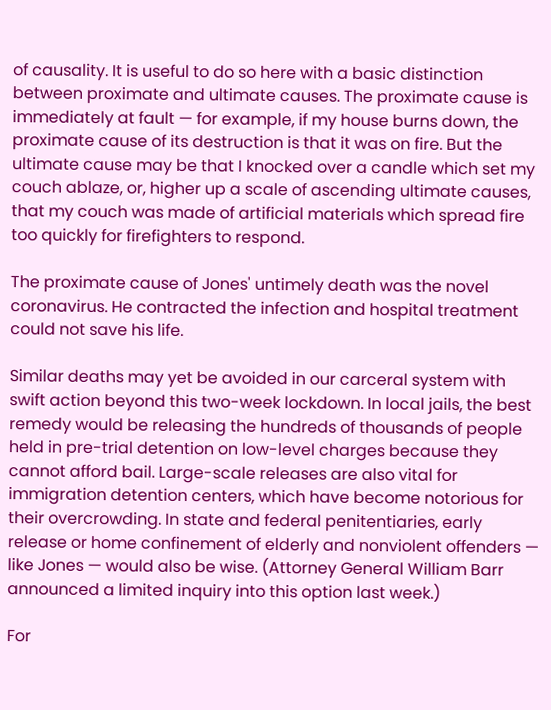of causality. It is useful to do so here with a basic distinction between proximate and ultimate causes. The proximate cause is immediately at fault — for example, if my house burns down, the proximate cause of its destruction is that it was on fire. But the ultimate cause may be that I knocked over a candle which set my couch ablaze, or, higher up a scale of ascending ultimate causes, that my couch was made of artificial materials which spread fire too quickly for firefighters to respond.

The proximate cause of Jones' untimely death was the novel coronavirus. He contracted the infection and hospital treatment could not save his life.

Similar deaths may yet be avoided in our carceral system with swift action beyond this two-week lockdown. In local jails, the best remedy would be releasing the hundreds of thousands of people held in pre-trial detention on low-level charges because they cannot afford bail. Large-scale releases are also vital for immigration detention centers, which have become notorious for their overcrowding. In state and federal penitentiaries, early release or home confinement of elderly and nonviolent offenders — like Jones — would also be wise. (Attorney General William Barr announced a limited inquiry into this option last week.)

For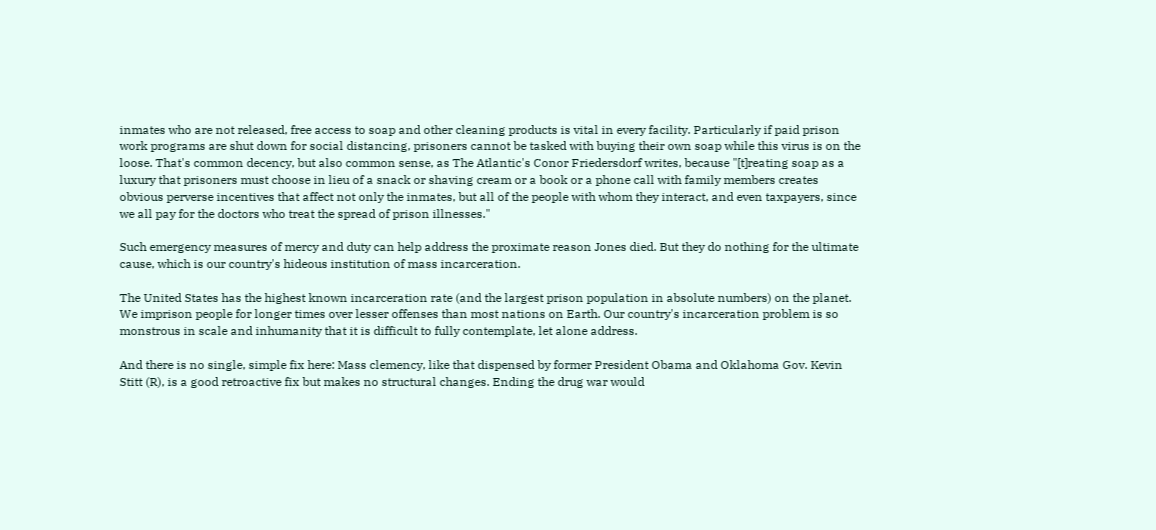inmates who are not released, free access to soap and other cleaning products is vital in every facility. Particularly if paid prison work programs are shut down for social distancing, prisoners cannot be tasked with buying their own soap while this virus is on the loose. That's common decency, but also common sense, as The Atlantic's Conor Friedersdorf writes, because "[t]reating soap as a luxury that prisoners must choose in lieu of a snack or shaving cream or a book or a phone call with family members creates obvious perverse incentives that affect not only the inmates, but all of the people with whom they interact, and even taxpayers, since we all pay for the doctors who treat the spread of prison illnesses."

Such emergency measures of mercy and duty can help address the proximate reason Jones died. But they do nothing for the ultimate cause, which is our country's hideous institution of mass incarceration.

The United States has the highest known incarceration rate (and the largest prison population in absolute numbers) on the planet. We imprison people for longer times over lesser offenses than most nations on Earth. Our country's incarceration problem is so monstrous in scale and inhumanity that it is difficult to fully contemplate, let alone address.

And there is no single, simple fix here: Mass clemency, like that dispensed by former President Obama and Oklahoma Gov. Kevin Stitt (R), is a good retroactive fix but makes no structural changes. Ending the drug war would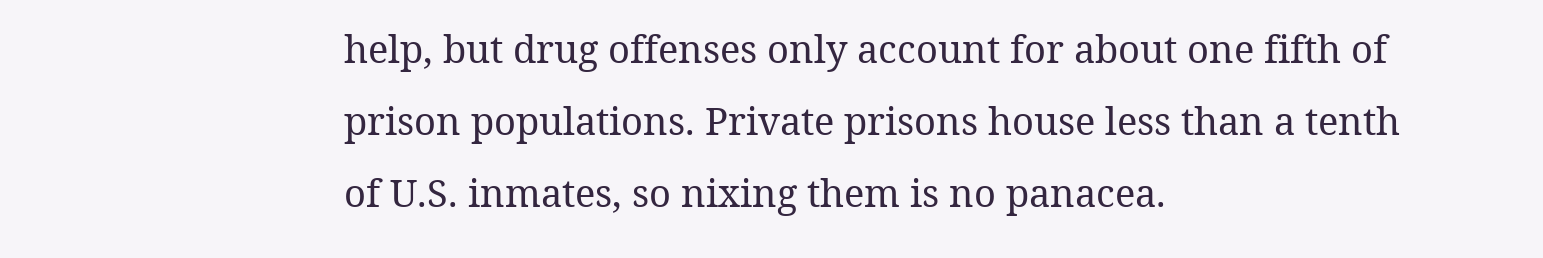help, but drug offenses only account for about one fifth of prison populations. Private prisons house less than a tenth of U.S. inmates, so nixing them is no panacea.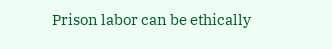Prison labor can be ethically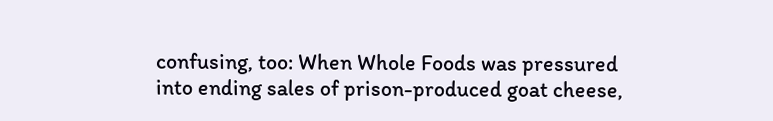confusing, too: When Whole Foods was pressured into ending sales of prison-produced goat cheese,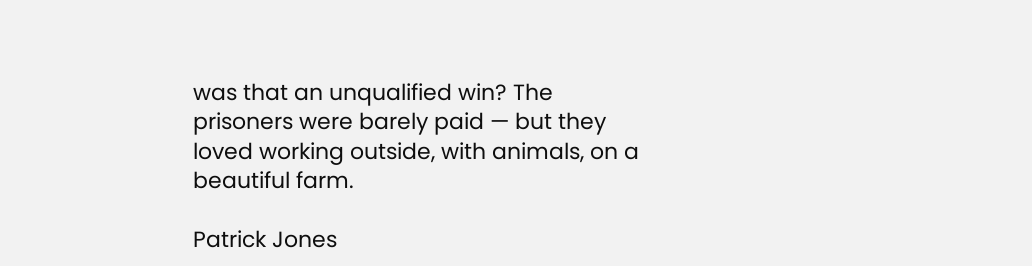was that an unqualified win? The prisoners were barely paid — but they loved working outside, with animals, on a beautiful farm.

Patrick Jones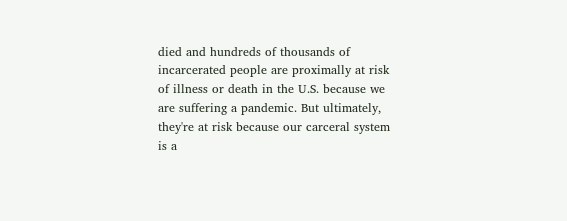died and hundreds of thousands of incarcerated people are proximally at risk of illness or death in the U.S. because we are suffering a pandemic. But ultimately, they're at risk because our carceral system is a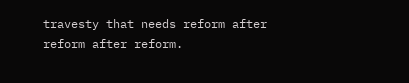travesty that needs reform after reform after reform.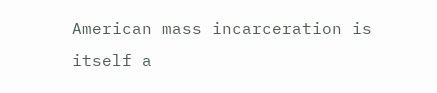American mass incarceration is itself a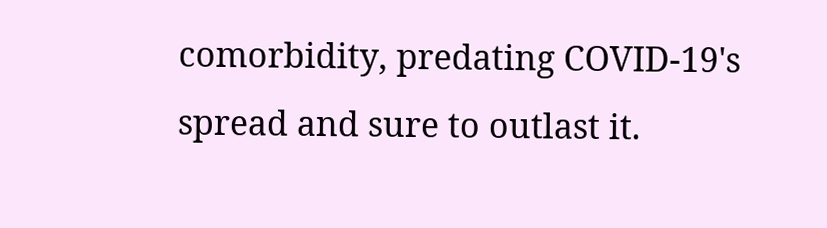comorbidity, predating COVID-19's spread and sure to outlast it.